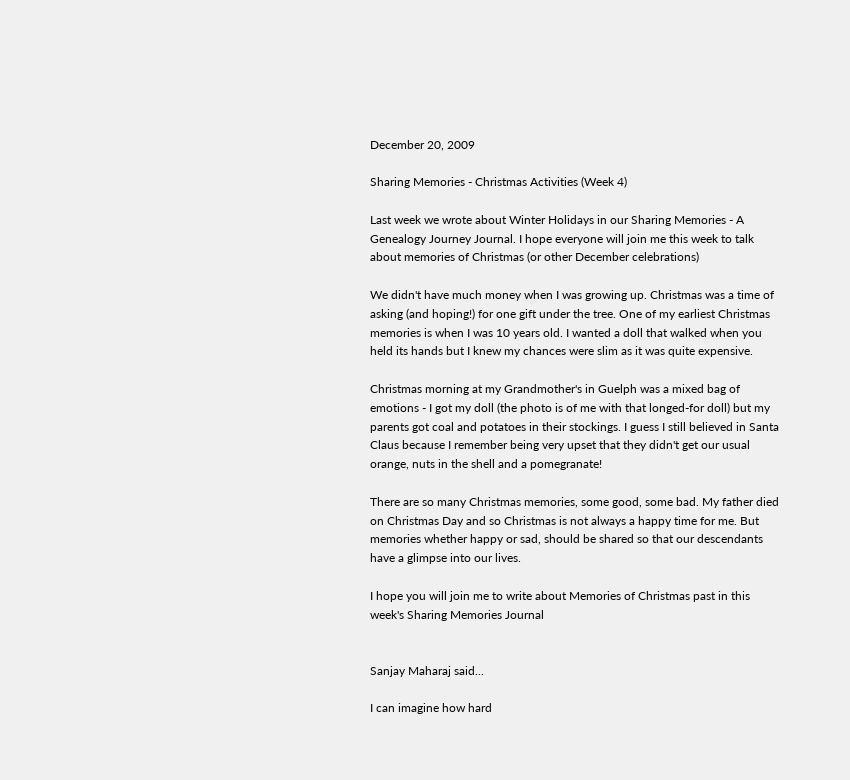December 20, 2009

Sharing Memories - Christmas Activities (Week 4)

Last week we wrote about Winter Holidays in our Sharing Memories - A Genealogy Journey Journal. I hope everyone will join me this week to talk about memories of Christmas (or other December celebrations)

We didn't have much money when I was growing up. Christmas was a time of asking (and hoping!) for one gift under the tree. One of my earliest Christmas memories is when I was 10 years old. I wanted a doll that walked when you held its hands but I knew my chances were slim as it was quite expensive.

Christmas morning at my Grandmother's in Guelph was a mixed bag of emotions - I got my doll (the photo is of me with that longed-for doll) but my parents got coal and potatoes in their stockings. I guess I still believed in Santa Claus because I remember being very upset that they didn't get our usual orange, nuts in the shell and a pomegranate!

There are so many Christmas memories, some good, some bad. My father died on Christmas Day and so Christmas is not always a happy time for me. But memories whether happy or sad, should be shared so that our descendants have a glimpse into our lives.

I hope you will join me to write about Memories of Christmas past in this week's Sharing Memories Journal


Sanjay Maharaj said...

I can imagine how hard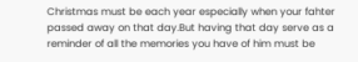Christmas must be each year especially when your fahter passed away on that day.But having that day serve as a reminder of all the memories you have of him must be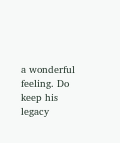a wonderful feeling. Do keep his legacy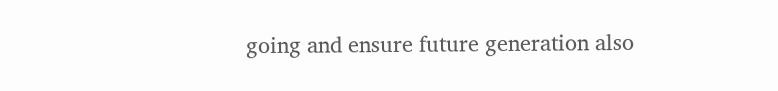going and ensure future generation also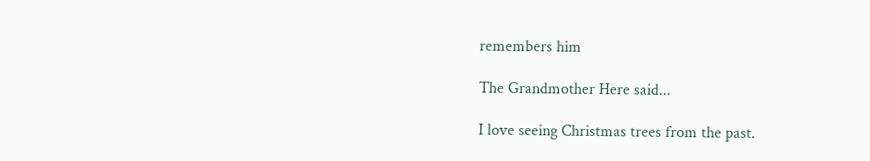remembers him

The Grandmother Here said...

I love seeing Christmas trees from the past.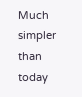Much simpler than today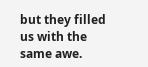but they filled us with the same awe.